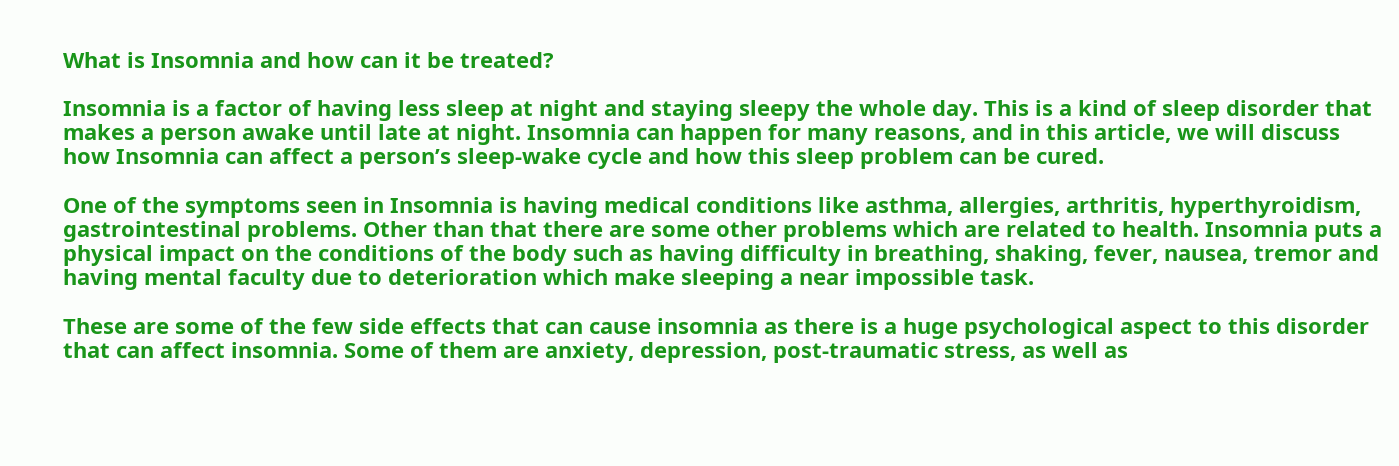What is Insomnia and how can it be treated?

Insomnia is a factor of having less sleep at night and staying sleepy the whole day. This is a kind of sleep disorder that makes a person awake until late at night. Insomnia can happen for many reasons, and in this article, we will discuss how Insomnia can affect a person’s sleep-wake cycle and how this sleep problem can be cured.

One of the symptoms seen in Insomnia is having medical conditions like asthma, allergies, arthritis, hyperthyroidism, gastrointestinal problems. Other than that there are some other problems which are related to health. Insomnia puts a physical impact on the conditions of the body such as having difficulty in breathing, shaking, fever, nausea, tremor and having mental faculty due to deterioration which make sleeping a near impossible task.

These are some of the few side effects that can cause insomnia as there is a huge psychological aspect to this disorder that can affect insomnia. Some of them are anxiety, depression, post-traumatic stress, as well as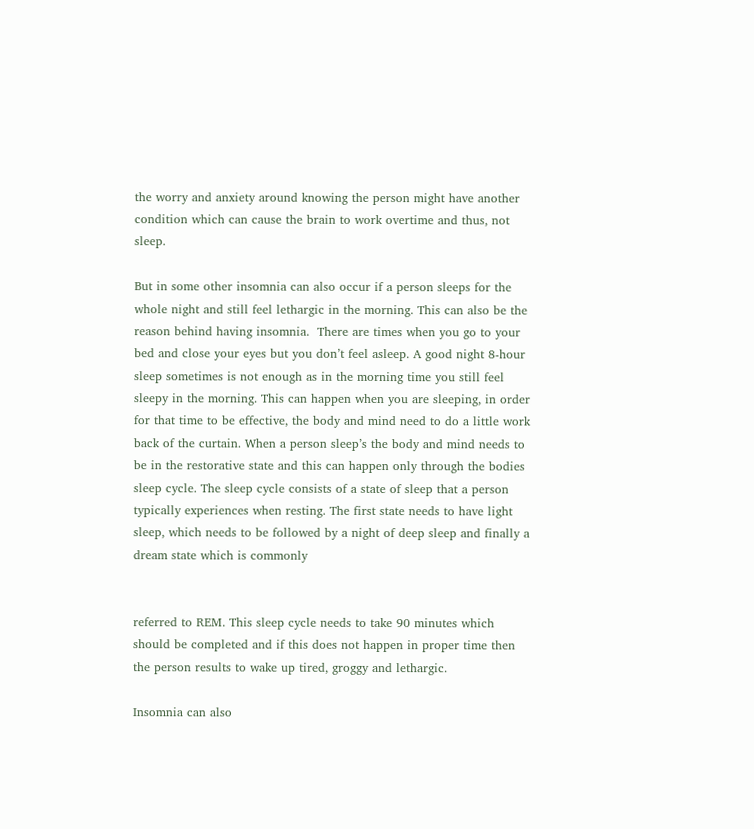the worry and anxiety around knowing the person might have another condition which can cause the brain to work overtime and thus, not sleep.

But in some other insomnia can also occur if a person sleeps for the whole night and still feel lethargic in the morning. This can also be the reason behind having insomnia.  There are times when you go to your bed and close your eyes but you don’t feel asleep. A good night 8-hour sleep sometimes is not enough as in the morning time you still feel sleepy in the morning. This can happen when you are sleeping, in order for that time to be effective, the body and mind need to do a little work back of the curtain. When a person sleep’s the body and mind needs to be in the restorative state and this can happen only through the bodies sleep cycle. The sleep cycle consists of a state of sleep that a person typically experiences when resting. The first state needs to have light sleep, which needs to be followed by a night of deep sleep and finally a dream state which is commonly


referred to REM. This sleep cycle needs to take 90 minutes which should be completed and if this does not happen in proper time then the person results to wake up tired, groggy and lethargic.

Insomnia can also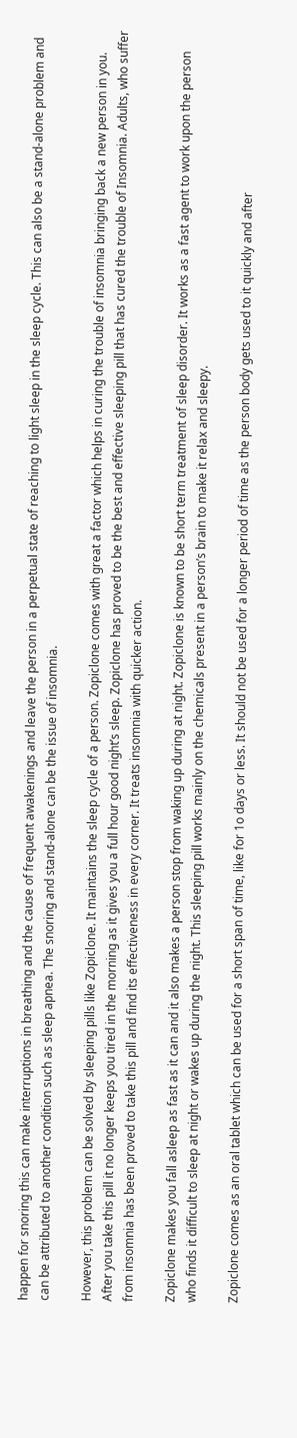happen for snoring this can make interruptions in breathing and the cause of frequent awakenings and leave the person in a perpetual state of reaching to light sleep in the sleep cycle. This can also be a stand-alone problem and can be attributed to another condition such as sleep apnea. The snoring and stand-alone can be the issue of insomnia.

However, this problem can be solved by sleeping pills like Zopiclone. It maintains the sleep cycle of a person. Zopiclone comes with great a factor which helps in curing the trouble of insomnia bringing back a new person in you. After you take this pill it no longer keeps you tired in the morning as it gives you a full hour good night’s sleep. Zopiclone has proved to be the best and effective sleeping pill that has cured the trouble of Insomnia. Adults, who suffer from insomnia has been proved to take this pill and find its effectiveness in every corner. It treats insomnia with quicker action.

Zopiclone makes you fall asleep as fast as it can and it also makes a person stop from waking up during at night. Zopiclone is known to be short term treatment of sleep disorder. It works as a fast agent to work upon the person who finds it difficult to sleep at night or wakes up during the night. This sleeping pill works mainly on the chemicals present in a person’s brain to make it relax and sleepy.

Zopiclone comes as an oral tablet which can be used for a short span of time, like for 1o days or less. It should not be used for a longer period of time as the person body gets used to it quickly and after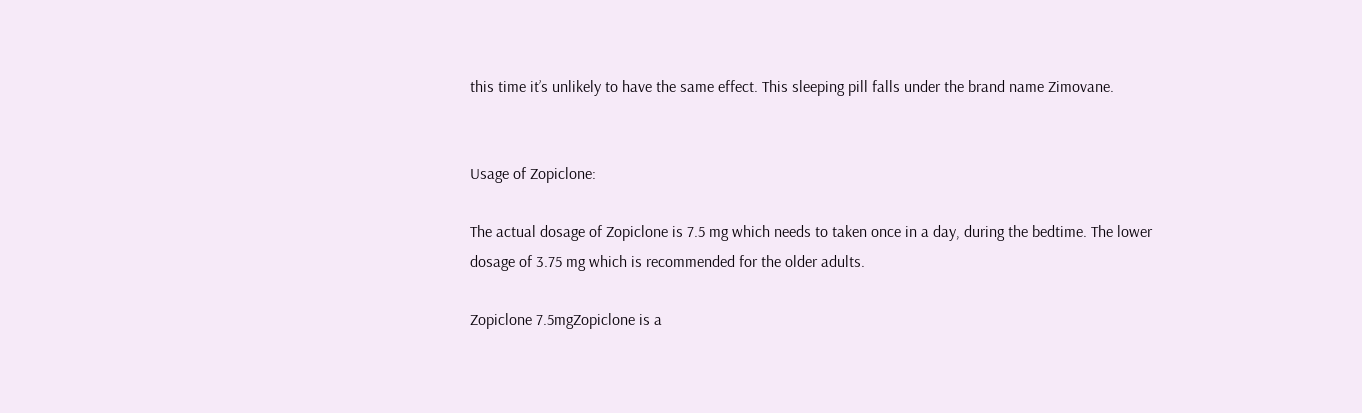this time it’s unlikely to have the same effect. This sleeping pill falls under the brand name Zimovane.


Usage of Zopiclone:

The actual dosage of Zopiclone is 7.5 mg which needs to taken once in a day, during the bedtime. The lower dosage of 3.75 mg which is recommended for the older adults.

Zopiclone 7.5mgZopiclone is a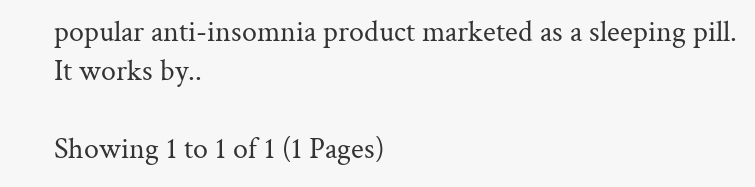popular anti-insomnia product marketed as a sleeping pill. It works by..

Showing 1 to 1 of 1 (1 Pages)